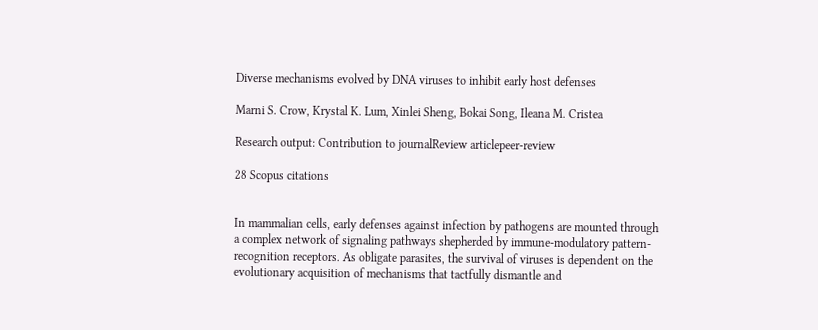Diverse mechanisms evolved by DNA viruses to inhibit early host defenses

Marni S. Crow, Krystal K. Lum, Xinlei Sheng, Bokai Song, Ileana M. Cristea

Research output: Contribution to journalReview articlepeer-review

28 Scopus citations


In mammalian cells, early defenses against infection by pathogens are mounted through a complex network of signaling pathways shepherded by immune-modulatory pattern-recognition receptors. As obligate parasites, the survival of viruses is dependent on the evolutionary acquisition of mechanisms that tactfully dismantle and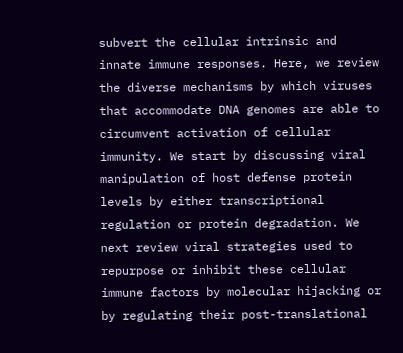subvert the cellular intrinsic and innate immune responses. Here, we review the diverse mechanisms by which viruses that accommodate DNA genomes are able to circumvent activation of cellular immunity. We start by discussing viral manipulation of host defense protein levels by either transcriptional regulation or protein degradation. We next review viral strategies used to repurpose or inhibit these cellular immune factors by molecular hijacking or by regulating their post-translational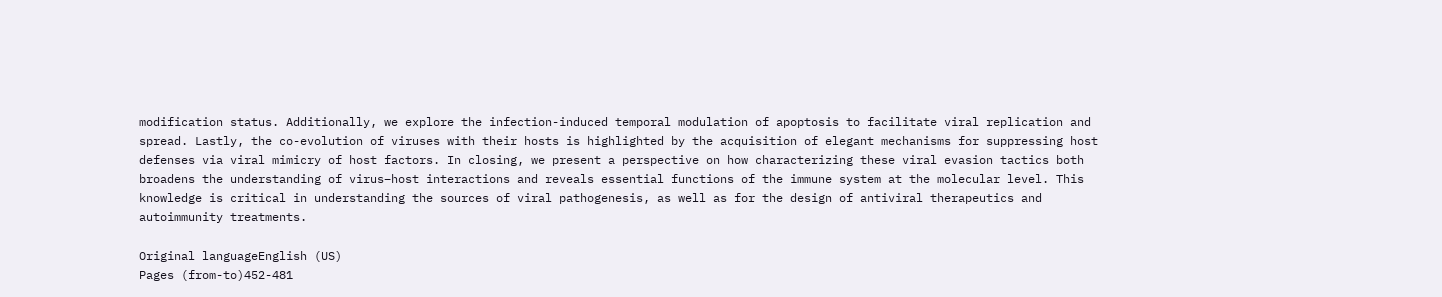modification status. Additionally, we explore the infection-induced temporal modulation of apoptosis to facilitate viral replication and spread. Lastly, the co-evolution of viruses with their hosts is highlighted by the acquisition of elegant mechanisms for suppressing host defenses via viral mimicry of host factors. In closing, we present a perspective on how characterizing these viral evasion tactics both broadens the understanding of virus–host interactions and reveals essential functions of the immune system at the molecular level. This knowledge is critical in understanding the sources of viral pathogenesis, as well as for the design of antiviral therapeutics and autoimmunity treatments.

Original languageEnglish (US)
Pages (from-to)452-481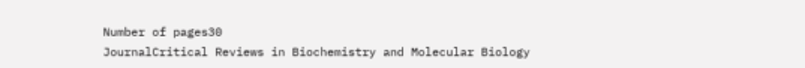Number of pages30
JournalCritical Reviews in Biochemistry and Molecular Biology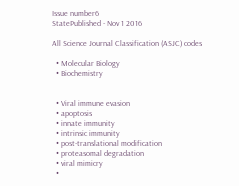Issue number6
StatePublished - Nov 1 2016

All Science Journal Classification (ASJC) codes

  • Molecular Biology
  • Biochemistry


  • Viral immune evasion
  • apoptosis
  • innate immunity
  • intrinsic immunity
  • post-translational modification
  • proteasomal degradation
  • viral mimicry
  •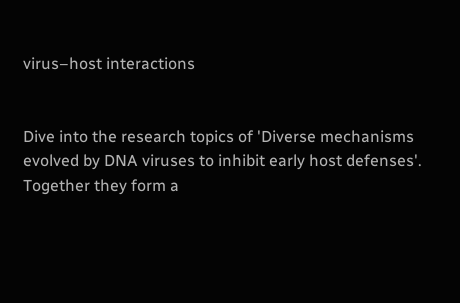virus–host interactions


Dive into the research topics of 'Diverse mechanisms evolved by DNA viruses to inhibit early host defenses'. Together they form a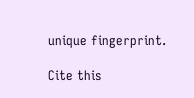unique fingerprint.

Cite this